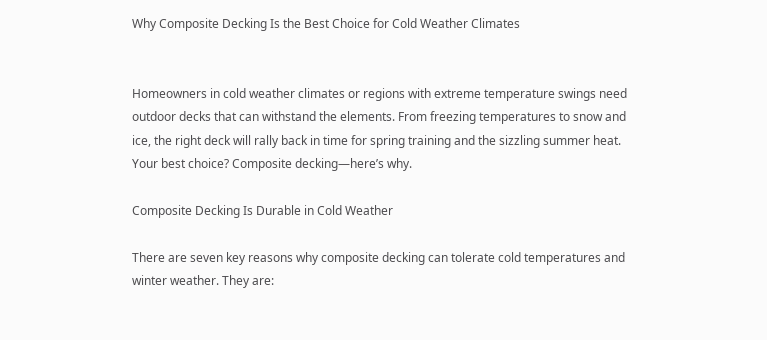Why Composite Decking Is the Best Choice for Cold Weather Climates


Homeowners in cold weather climates or regions with extreme temperature swings need outdoor decks that can withstand the elements. From freezing temperatures to snow and ice, the right deck will rally back in time for spring training and the sizzling summer heat. Your best choice? Composite decking—here’s why.

Composite Decking Is Durable in Cold Weather

There are seven key reasons why composite decking can tolerate cold temperatures and winter weather. They are: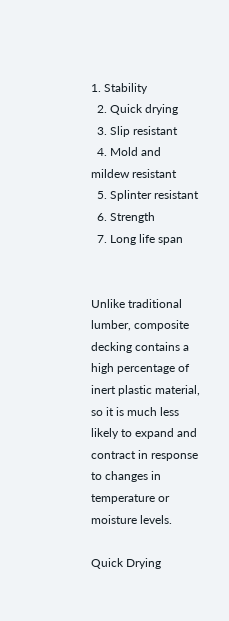1. Stability
  2. Quick drying
  3. Slip resistant
  4. Mold and mildew resistant
  5. Splinter resistant
  6. Strength
  7. Long life span


Unlike traditional lumber, composite decking contains a high percentage of inert plastic material, so it is much less likely to expand and contract in response to changes in temperature or moisture levels.

Quick Drying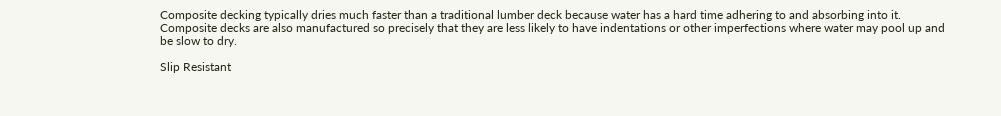Composite decking typically dries much faster than a traditional lumber deck because water has a hard time adhering to and absorbing into it. Composite decks are also manufactured so precisely that they are less likely to have indentations or other imperfections where water may pool up and be slow to dry.

Slip Resistant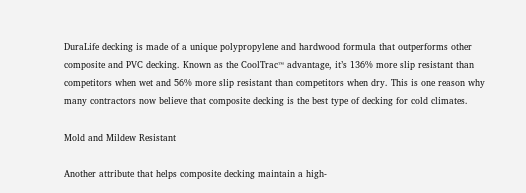DuraLife decking is made of a unique polypropylene and hardwood formula that outperforms other composite and PVC decking. Known as the CoolTrac™ advantage, it’s 136% more slip resistant than competitors when wet and 56% more slip resistant than competitors when dry. This is one reason why many contractors now believe that composite decking is the best type of decking for cold climates.

Mold and Mildew Resistant

Another attribute that helps composite decking maintain a high-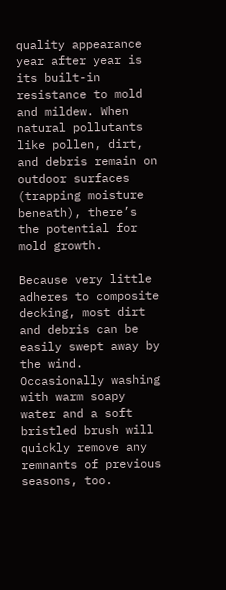quality appearance year after year is its built-in resistance to mold and mildew. When natural pollutants like pollen, dirt, and debris remain on outdoor surfaces (trapping moisture beneath), there’s the potential for mold growth.

Because very little adheres to composite decking, most dirt and debris can be easily swept away by the wind. Occasionally washing with warm soapy water and a soft bristled brush will quickly remove any remnants of previous seasons, too.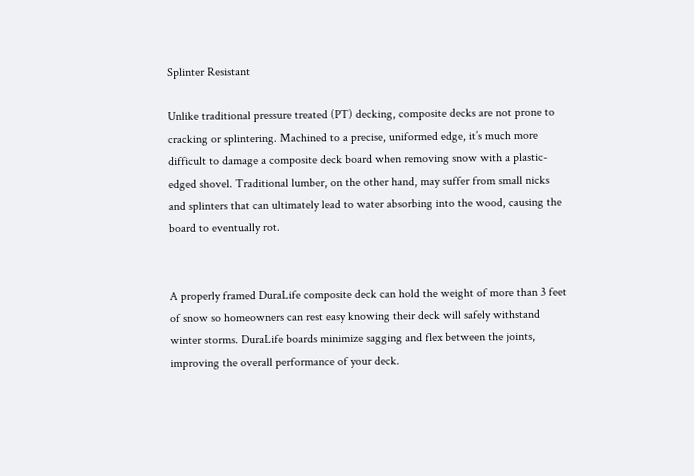Splinter Resistant

Unlike traditional pressure treated (PT) decking, composite decks are not prone to cracking or splintering. Machined to a precise, uniformed edge, it’s much more difficult to damage a composite deck board when removing snow with a plastic-edged shovel. Traditional lumber, on the other hand, may suffer from small nicks and splinters that can ultimately lead to water absorbing into the wood, causing the board to eventually rot.


A properly framed DuraLife composite deck can hold the weight of more than 3 feet of snow so homeowners can rest easy knowing their deck will safely withstand winter storms. DuraLife boards minimize sagging and flex between the joints, improving the overall performance of your deck.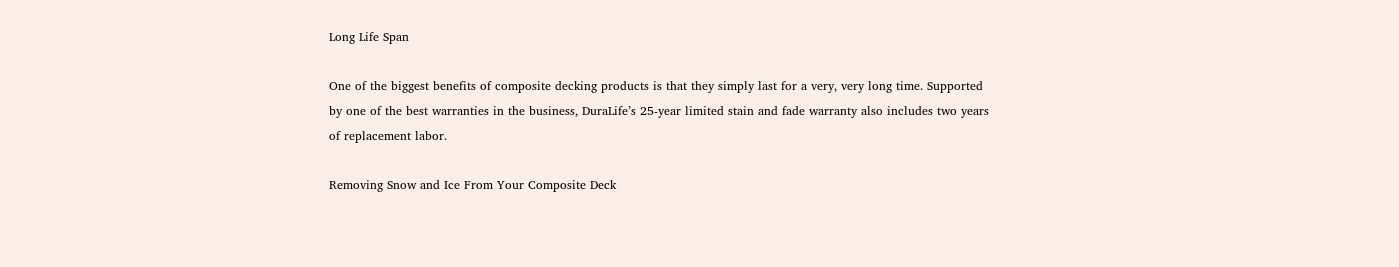Long Life Span

One of the biggest benefits of composite decking products is that they simply last for a very, very long time. Supported by one of the best warranties in the business, DuraLife’s 25-year limited stain and fade warranty also includes two years of replacement labor.

Removing Snow and Ice From Your Composite Deck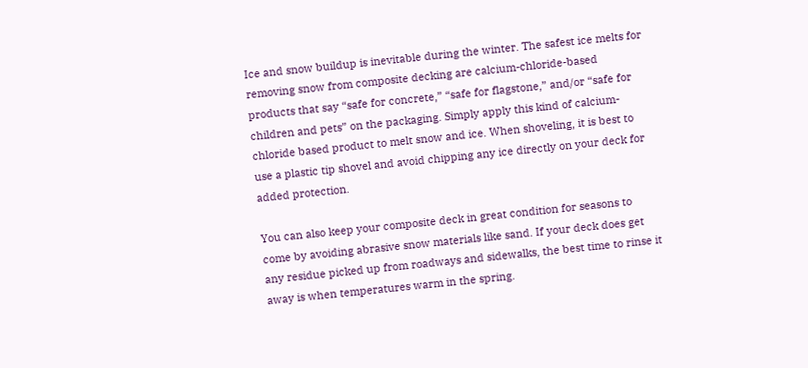Ice and snow buildup is inevitable during the winter. The safest ice melts for removing snow from composite decking are calcium-chloride-based products that say “safe for concrete,” “safe for flagstone,” and/or “safe for children and pets” on the packaging. Simply apply this kind of calcium-chloride based product to melt snow and ice. When shoveling, it is best to use a plastic tip shovel and avoid chipping any ice directly on your deck for added protection.

You can also keep your composite deck in great condition for seasons to come by avoiding abrasive snow materials like sand. If your deck does get any residue picked up from roadways and sidewalks, the best time to rinse it away is when temperatures warm in the spring.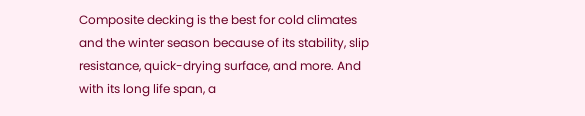Composite decking is the best for cold climates and the winter season because of its stability, slip resistance, quick-drying surface, and more. And with its long life span, a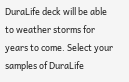DuraLife deck will be able to weather storms for years to come. Select your samples of DuraLife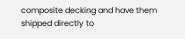composite decking and have them shipped directly to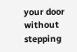your door without stepping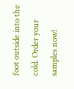foot outside into the cold. Order your samples now!